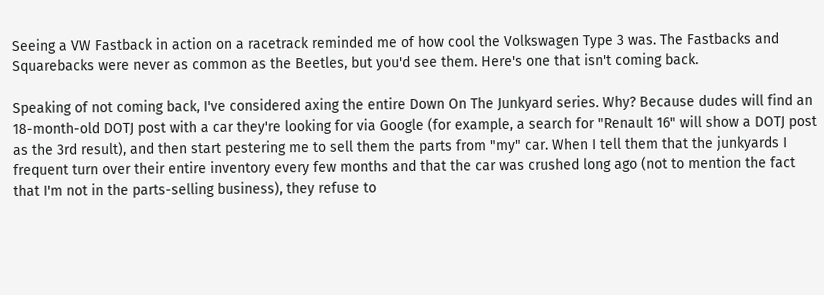Seeing a VW Fastback in action on a racetrack reminded me of how cool the Volkswagen Type 3 was. The Fastbacks and Squarebacks were never as common as the Beetles, but you'd see them. Here's one that isn't coming back.

Speaking of not coming back, I've considered axing the entire Down On The Junkyard series. Why? Because dudes will find an 18-month-old DOTJ post with a car they're looking for via Google (for example, a search for "Renault 16" will show a DOTJ post as the 3rd result), and then start pestering me to sell them the parts from "my" car. When I tell them that the junkyards I frequent turn over their entire inventory every few months and that the car was crushed long ago (not to mention the fact that I'm not in the parts-selling business), they refuse to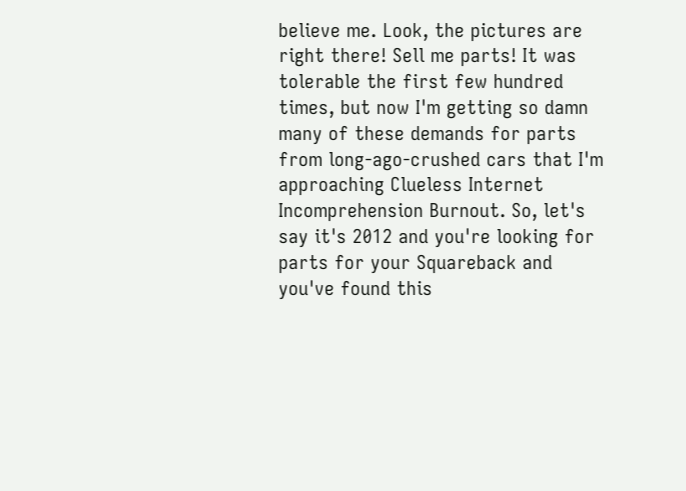believe me. Look, the pictures are right there! Sell me parts! It was tolerable the first few hundred times, but now I'm getting so damn many of these demands for parts from long-ago-crushed cars that I'm approaching Clueless Internet Incomprehension Burnout. So, let's say it's 2012 and you're looking for parts for your Squareback and you've found this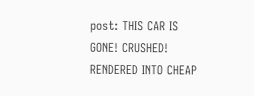post: THIS CAR IS GONE! CRUSHED! RENDERED INTO CHEAP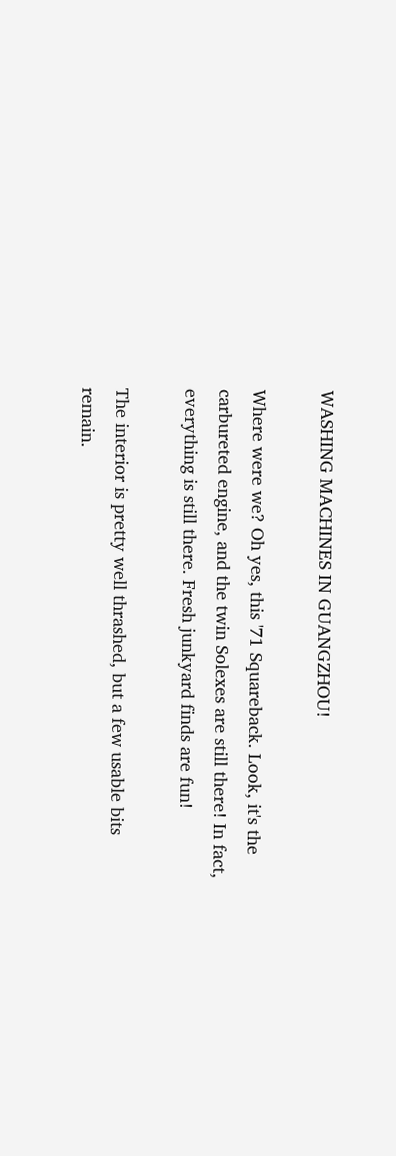WASHING MACHINES IN GUANGZHOU!

Where were we? Oh yes, this '71 Squareback. Look, it's the carbureted engine, and the twin Solexes are still there! In fact, everything is still there. Fresh junkyard finds are fun!

The interior is pretty well thrashed, but a few usable bits remain.